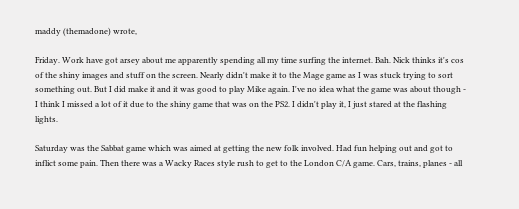maddy (themadone) wrote,

Friday. Work have got arsey about me apparently spending all my time surfing the internet. Bah. Nick thinks it's cos of the shiny images and stuff on the screen. Nearly didn't make it to the Mage game as I was stuck trying to sort something out. But I did make it and it was good to play Mike again. I've no idea what the game was about though - I think I missed a lot of it due to the shiny game that was on the PS2. I didn't play it, I just stared at the flashing lights.

Saturday was the Sabbat game which was aimed at getting the new folk involved. Had fun helping out and got to inflict some pain. Then there was a Wacky Races style rush to get to the London C/A game. Cars, trains, planes - all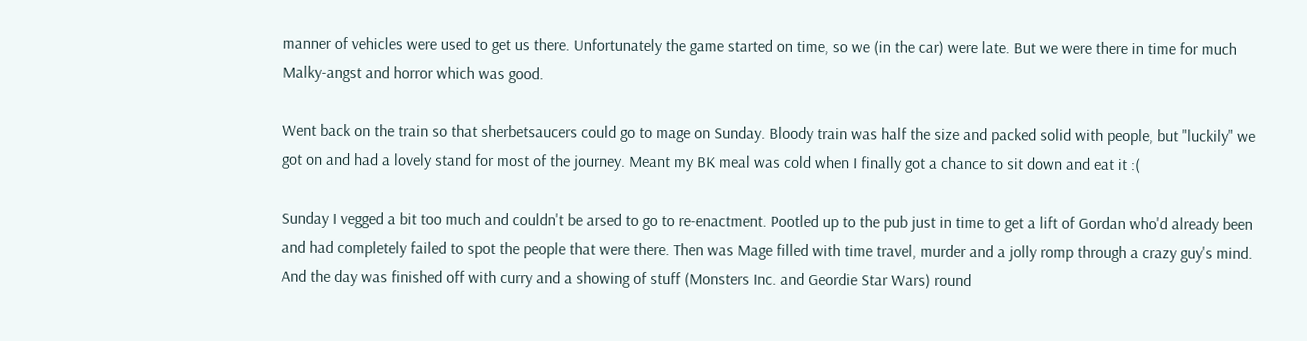manner of vehicles were used to get us there. Unfortunately the game started on time, so we (in the car) were late. But we were there in time for much Malky-angst and horror which was good.

Went back on the train so that sherbetsaucers could go to mage on Sunday. Bloody train was half the size and packed solid with people, but "luckily" we got on and had a lovely stand for most of the journey. Meant my BK meal was cold when I finally got a chance to sit down and eat it :(

Sunday I vegged a bit too much and couldn't be arsed to go to re-enactment. Pootled up to the pub just in time to get a lift of Gordan who'd already been and had completely failed to spot the people that were there. Then was Mage filled with time travel, murder and a jolly romp through a crazy guy's mind. And the day was finished off with curry and a showing of stuff (Monsters Inc. and Geordie Star Wars) round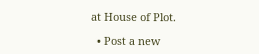at House of Plot.

  • Post a new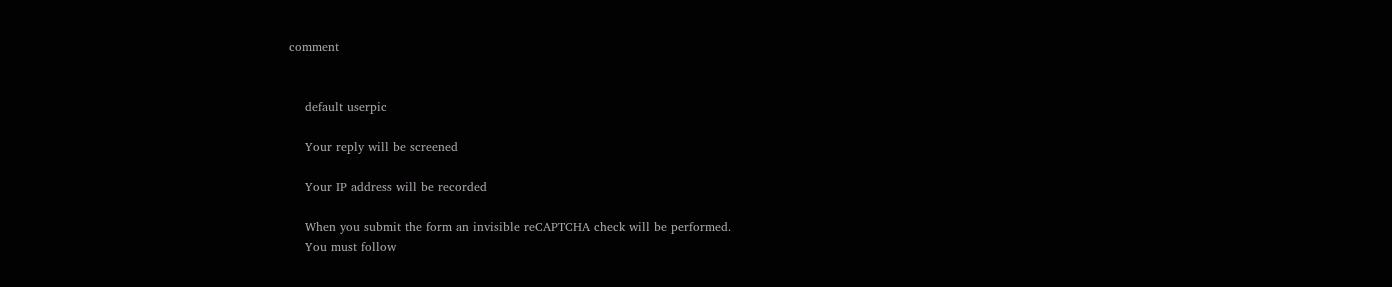comment


    default userpic

    Your reply will be screened

    Your IP address will be recorded

    When you submit the form an invisible reCAPTCHA check will be performed.
    You must follow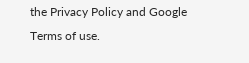the Privacy Policy and Google Terms of use.